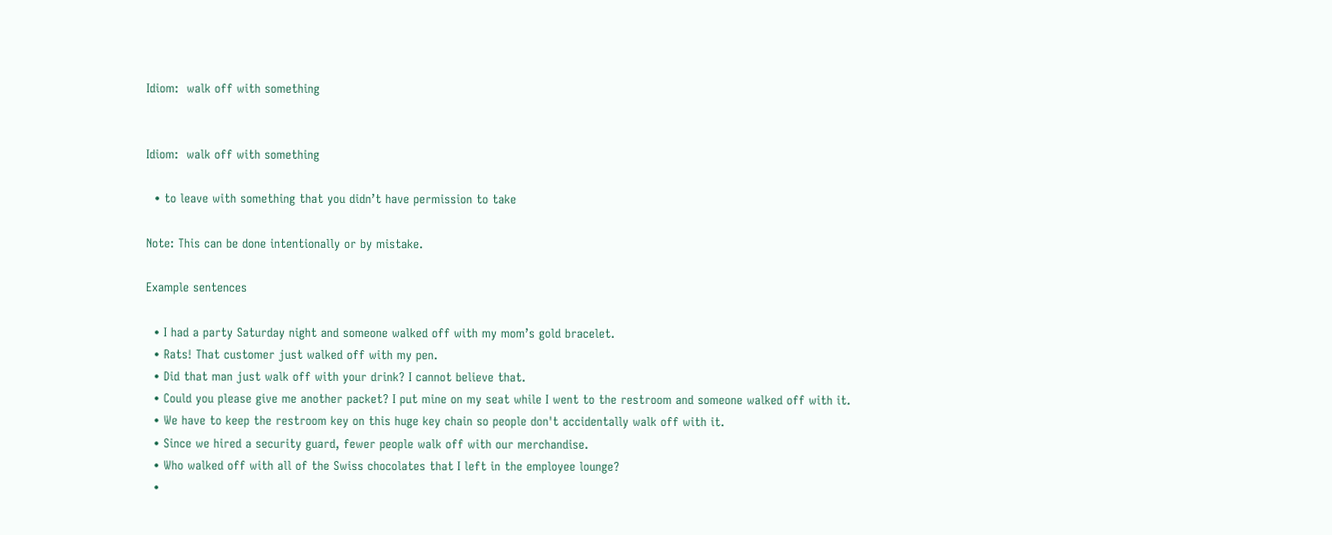Idiom:  walk off with something


Idiom:  walk off with something

  • to leave with something that you didn’t have permission to take

Note: This can be done intentionally or by mistake.

Example sentences

  • I had a party Saturday night and someone walked off with my mom’s gold bracelet.
  • Rats! That customer just walked off with my pen.
  • Did that man just walk off with your drink? I cannot believe that.
  • Could you please give me another packet? I put mine on my seat while I went to the restroom and someone walked off with it.
  • We have to keep the restroom key on this huge key chain so people don't accidentally walk off with it.
  • Since we hired a security guard, fewer people walk off with our merchandise.
  • Who walked off with all of the Swiss chocolates that I left in the employee lounge?
  •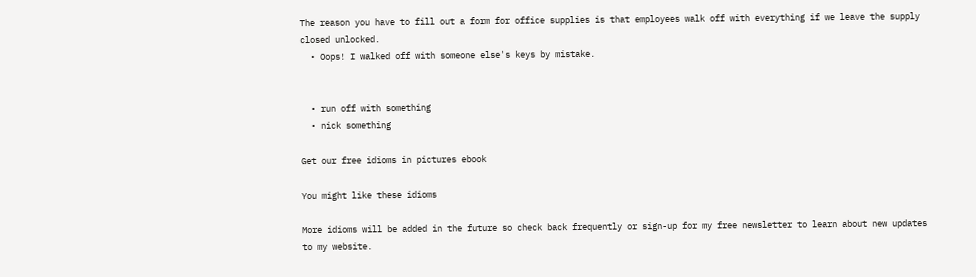The reason you have to fill out a form for office supplies is that employees walk off with everything if we leave the supply closed unlocked.
  • Oops! I walked off with someone else's keys by mistake.


  • run off with something
  • nick something

Get our free idioms in pictures ebook

You might like these idioms

More idioms will be added in the future so check back frequently or sign-up for my free newsletter to learn about new updates to my website.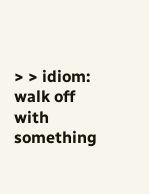> > idiom: walk off with something